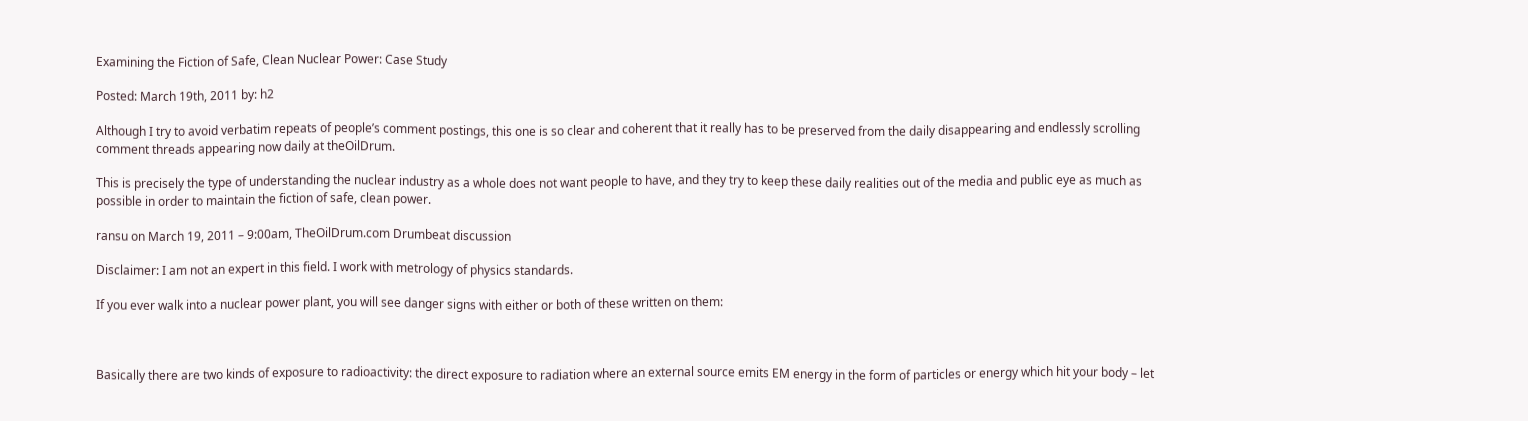Examining the Fiction of Safe, Clean Nuclear Power: Case Study

Posted: March 19th, 2011 by: h2

Although I try to avoid verbatim repeats of people’s comment postings, this one is so clear and coherent that it really has to be preserved from the daily disappearing and endlessly scrolling comment threads appearing now daily at theOilDrum.

This is precisely the type of understanding the nuclear industry as a whole does not want people to have, and they try to keep these daily realities out of the media and public eye as much as possible in order to maintain the fiction of safe, clean power.

ransu on March 19, 2011 – 9:00am, TheOilDrum.com Drumbeat discussion

Disclaimer: I am not an expert in this field. I work with metrology of physics standards.

If you ever walk into a nuclear power plant, you will see danger signs with either or both of these written on them:



Basically there are two kinds of exposure to radioactivity: the direct exposure to radiation where an external source emits EM energy in the form of particles or energy which hit your body – let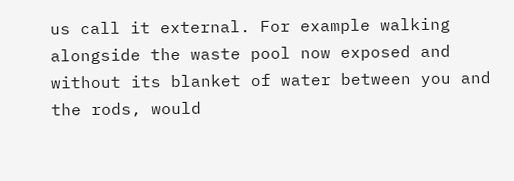us call it external. For example walking alongside the waste pool now exposed and without its blanket of water between you and the rods, would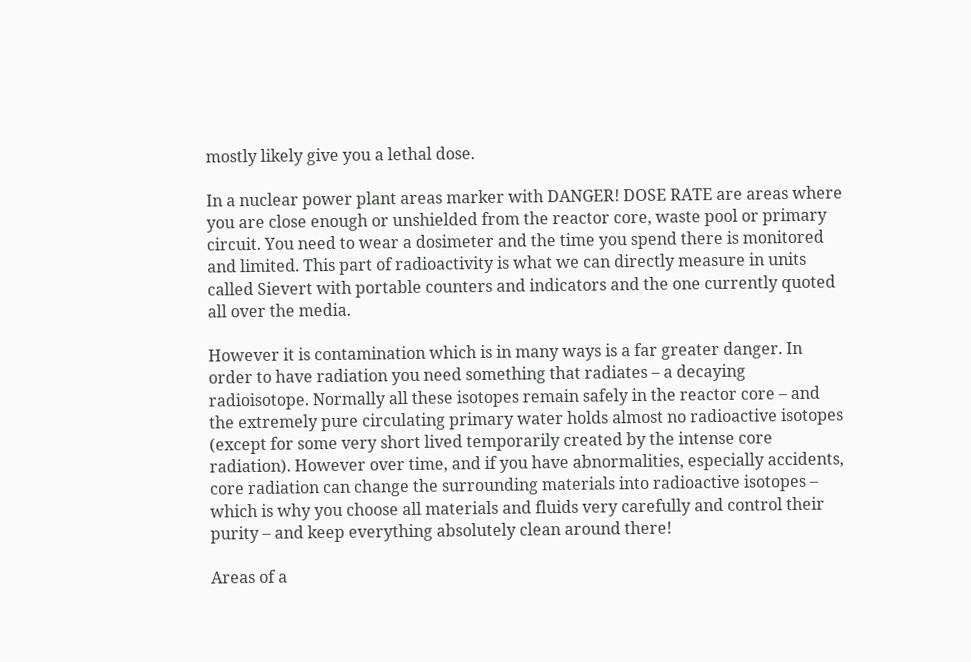mostly likely give you a lethal dose.

In a nuclear power plant areas marker with DANGER! DOSE RATE are areas where you are close enough or unshielded from the reactor core, waste pool or primary circuit. You need to wear a dosimeter and the time you spend there is monitored and limited. This part of radioactivity is what we can directly measure in units called Sievert with portable counters and indicators and the one currently quoted all over the media.

However it is contamination which is in many ways is a far greater danger. In order to have radiation you need something that radiates – a decaying radioisotope. Normally all these isotopes remain safely in the reactor core – and the extremely pure circulating primary water holds almost no radioactive isotopes (except for some very short lived temporarily created by the intense core radiation). However over time, and if you have abnormalities, especially accidents, core radiation can change the surrounding materials into radioactive isotopes – which is why you choose all materials and fluids very carefully and control their purity – and keep everything absolutely clean around there!

Areas of a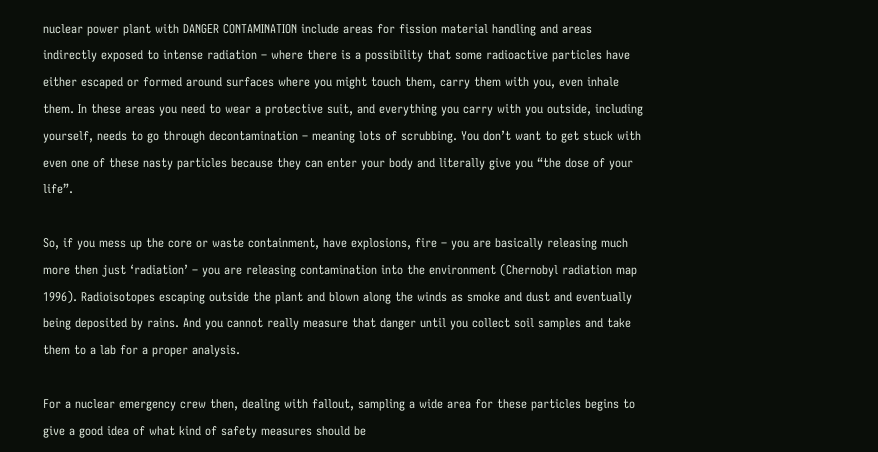nuclear power plant with DANGER CONTAMINATION include areas for fission material handling and areas indirectly exposed to intense radiation – where there is a possibility that some radioactive particles have either escaped or formed around surfaces where you might touch them, carry them with you, even inhale them. In these areas you need to wear a protective suit, and everything you carry with you outside, including yourself, needs to go through decontamination – meaning lots of scrubbing. You don’t want to get stuck with even one of these nasty particles because they can enter your body and literally give you “the dose of your life”.

So, if you mess up the core or waste containment, have explosions, fire – you are basically releasing much more then just ‘radiation’ – you are releasing contamination into the environment (Chernobyl radiation map 1996). Radioisotopes escaping outside the plant and blown along the winds as smoke and dust and eventually being deposited by rains. And you cannot really measure that danger until you collect soil samples and take them to a lab for a proper analysis.

For a nuclear emergency crew then, dealing with fallout, sampling a wide area for these particles begins to give a good idea of what kind of safety measures should be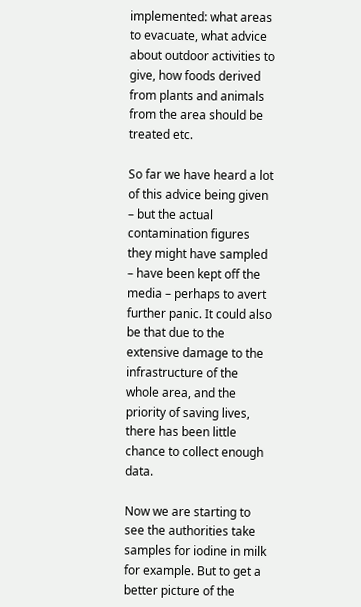implemented: what areas to evacuate, what advice about outdoor activities to give, how foods derived from plants and animals from the area should be treated etc.

So far we have heard a lot of this advice being given – but the actual contamination figures they might have sampled – have been kept off the media – perhaps to avert further panic. It could also be that due to the extensive damage to the infrastructure of the whole area, and the priority of saving lives, there has been little chance to collect enough data.

Now we are starting to see the authorities take samples for iodine in milk for example. But to get a better picture of the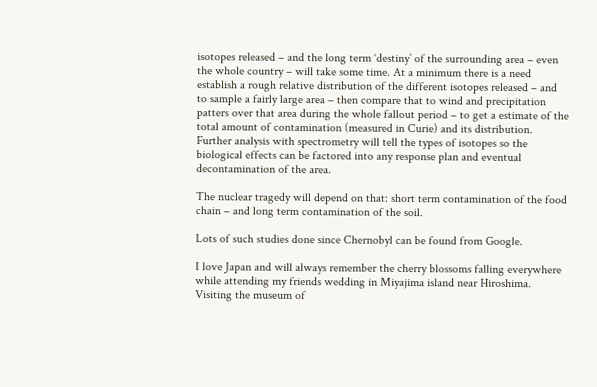isotopes released – and the long term ‘destiny’ of the surrounding area – even the whole country – will take some time. At a minimum there is a need establish a rough relative distribution of the different isotopes released – and to sample a fairly large area – then compare that to wind and precipitation patters over that area during the whole fallout period – to get a estimate of the total amount of contamination (measured in Curie) and its distribution. Further analysis with spectrometry will tell the types of isotopes so the biological effects can be factored into any response plan and eventual decontamination of the area.

The nuclear tragedy will depend on that: short term contamination of the food chain – and long term contamination of the soil.

Lots of such studies done since Chernobyl can be found from Google.

I love Japan and will always remember the cherry blossoms falling everywhere while attending my friends wedding in Miyajima island near Hiroshima. Visiting the museum of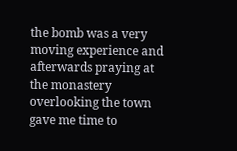the bomb was a very moving experience and afterwards praying at the monastery overlooking the town gave me time to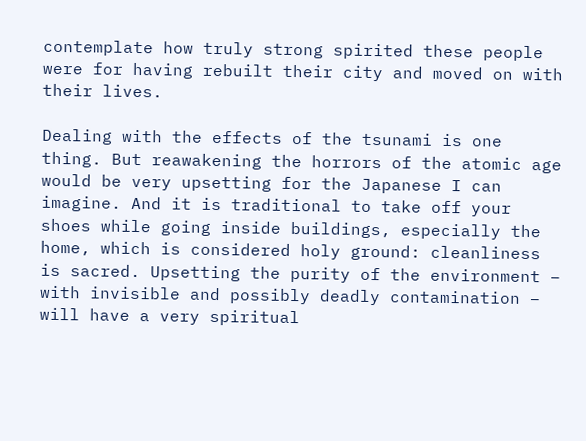contemplate how truly strong spirited these people were for having rebuilt their city and moved on with their lives.

Dealing with the effects of the tsunami is one thing. But reawakening the horrors of the atomic age would be very upsetting for the Japanese I can imagine. And it is traditional to take off your shoes while going inside buildings, especially the home, which is considered holy ground: cleanliness is sacred. Upsetting the purity of the environment – with invisible and possibly deadly contamination – will have a very spiritual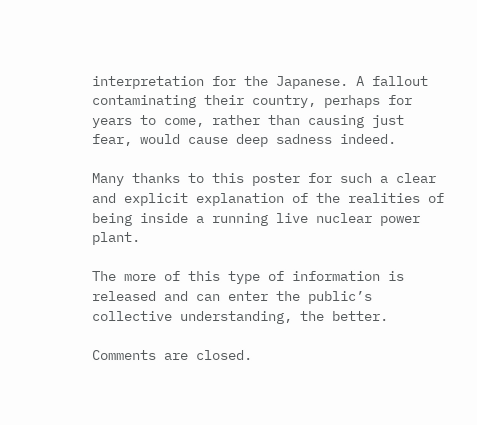interpretation for the Japanese. A fallout contaminating their country, perhaps for years to come, rather than causing just fear, would cause deep sadness indeed.

Many thanks to this poster for such a clear and explicit explanation of the realities of being inside a running live nuclear power plant.

The more of this type of information is released and can enter the public’s collective understanding, the better.

Comments are closed.